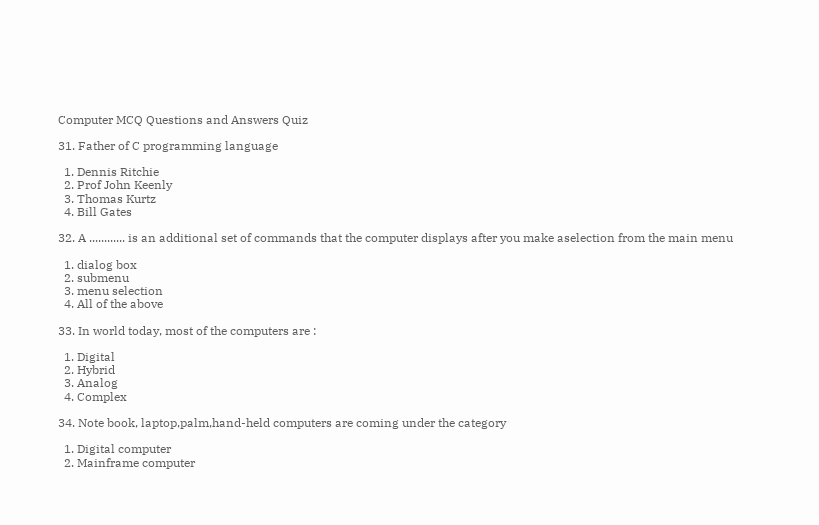Computer MCQ Questions and Answers Quiz

31. Father of C programming language

  1. Dennis Ritchie
  2. Prof John Keenly
  3. Thomas Kurtz
  4. Bill Gates

32. A ............ is an additional set of commands that the computer displays after you make aselection from the main menu

  1. dialog box
  2. submenu
  3. menu selection
  4. All of the above

33. In world today, most of the computers are :

  1. Digital
  2. Hybrid
  3. Analog
  4. Complex

34. Note book, laptop,palm,hand-held computers are coming under the category

  1. Digital computer
  2. Mainframe computer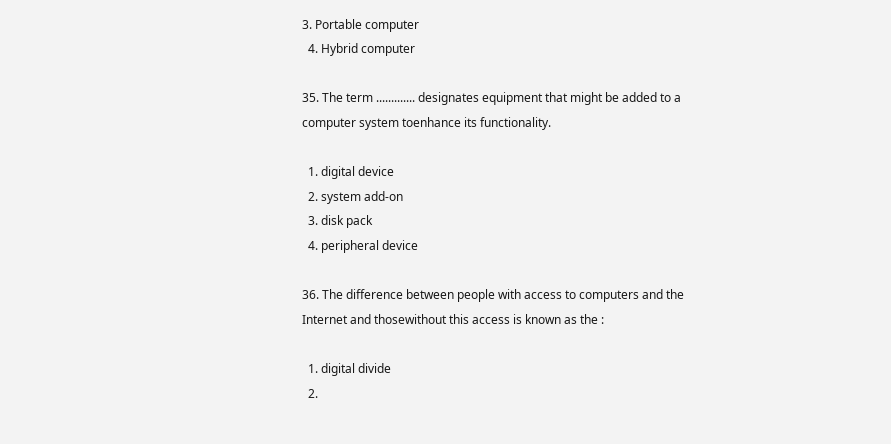3. Portable computer
  4. Hybrid computer

35. The term ............. designates equipment that might be added to a computer system toenhance its functionality.

  1. digital device
  2. system add-on
  3. disk pack
  4. peripheral device

36. The difference between people with access to computers and the Internet and thosewithout this access is known as the :

  1. digital divide
  2.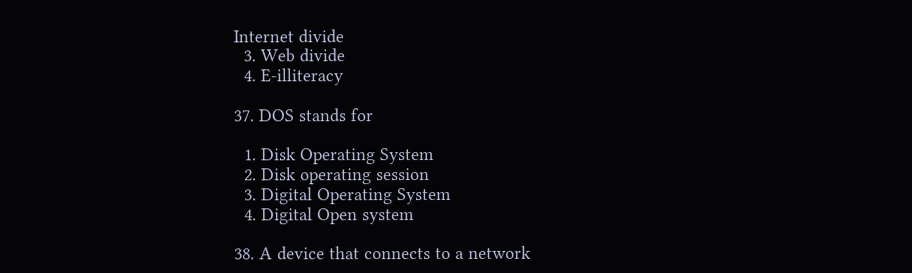Internet divide
  3. Web divide
  4. E-illiteracy

37. DOS stands for

  1. Disk Operating System
  2. Disk operating session
  3. Digital Operating System
  4. Digital Open system

38. A device that connects to a network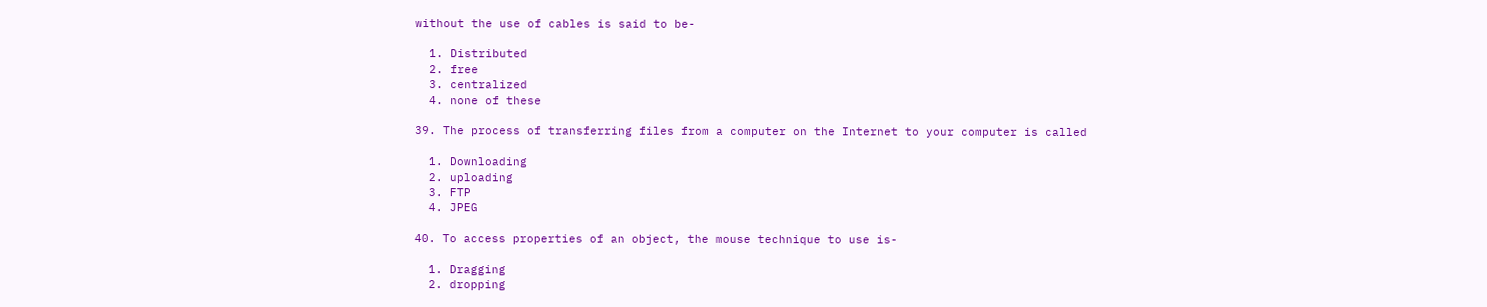without the use of cables is said to be-

  1. Distributed
  2. free
  3. centralized
  4. none of these

39. The process of transferring files from a computer on the Internet to your computer is called

  1. Downloading
  2. uploading
  3. FTP
  4. JPEG

40. To access properties of an object, the mouse technique to use is-

  1. Dragging
  2. dropping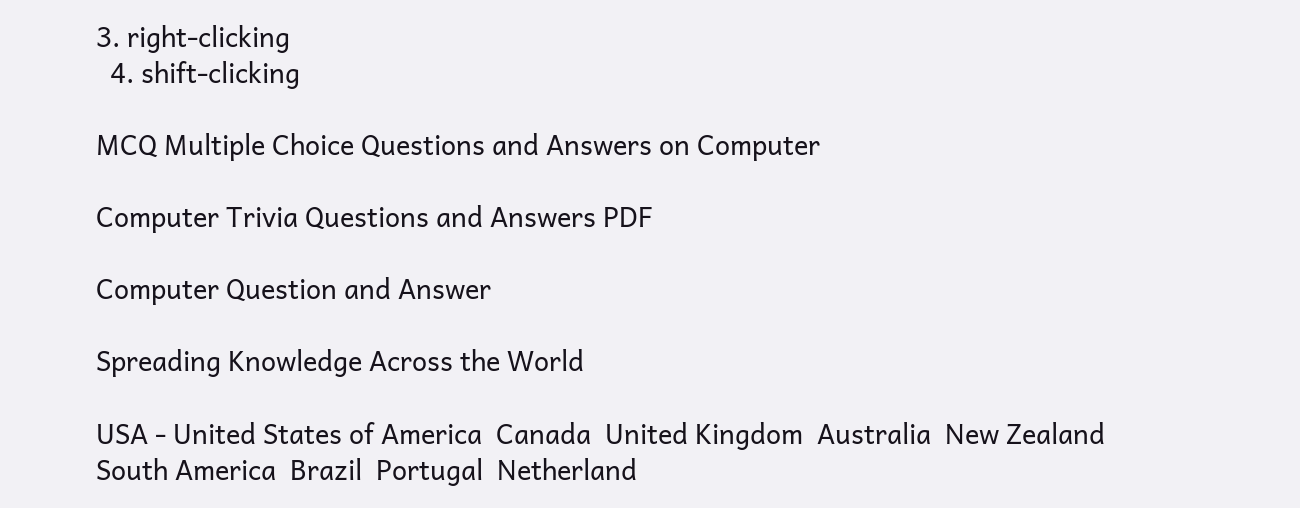3. right-clicking
  4. shift-clicking

MCQ Multiple Choice Questions and Answers on Computer

Computer Trivia Questions and Answers PDF

Computer Question and Answer

Spreading Knowledge Across the World

USA - United States of America  Canada  United Kingdom  Australia  New Zealand  South America  Brazil  Portugal  Netherland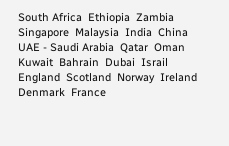South Africa  Ethiopia  Zambia  Singapore  Malaysia  India  China  UAE - Saudi Arabia  Qatar  Oman  Kuwait  Bahrain  Dubai  Israil  England  Scotland  Norway  Ireland  Denmark  France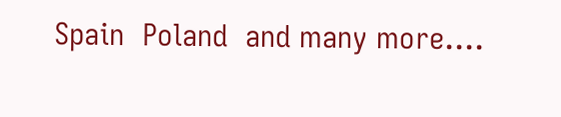Spain  Poland  and many more....